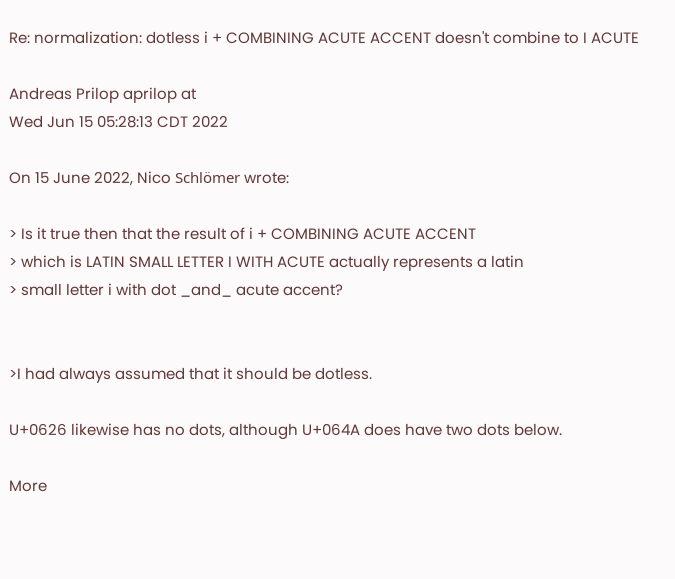Re: normalization: dotless i + COMBINING ACUTE ACCENT doesn't combine to I ACUTE

Andreas Prilop aprilop at
Wed Jun 15 05:28:13 CDT 2022

On 15 June 2022, Nico Schlömer wrote:

> Is it true then that the result of i + COMBINING ACUTE ACCENT
> which is LATIN SMALL LETTER I WITH ACUTE actually represents a latin
> small letter i with dot _and_ acute accent?


>I had always assumed that it should be dotless.

U+0626 likewise has no dots, although U+064A does have two dots below.

More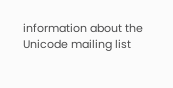information about the Unicode mailing list